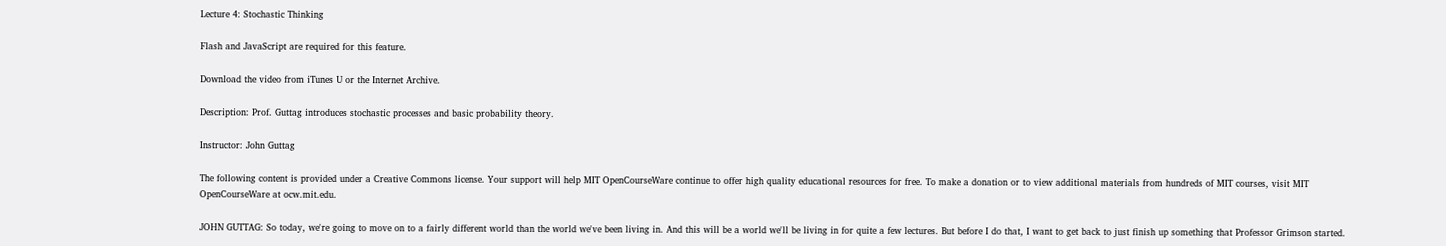Lecture 4: Stochastic Thinking

Flash and JavaScript are required for this feature.

Download the video from iTunes U or the Internet Archive.

Description: Prof. Guttag introduces stochastic processes and basic probability theory.

Instructor: John Guttag

The following content is provided under a Creative Commons license. Your support will help MIT OpenCourseWare continue to offer high quality educational resources for free. To make a donation or to view additional materials from hundreds of MIT courses, visit MIT OpenCourseWare at ocw.mit.edu.

JOHN GUTTAG: So today, we're going to move on to a fairly different world than the world we've been living in. And this will be a world we'll be living in for quite a few lectures. But before I do that, I want to get back to just finish up something that Professor Grimson started.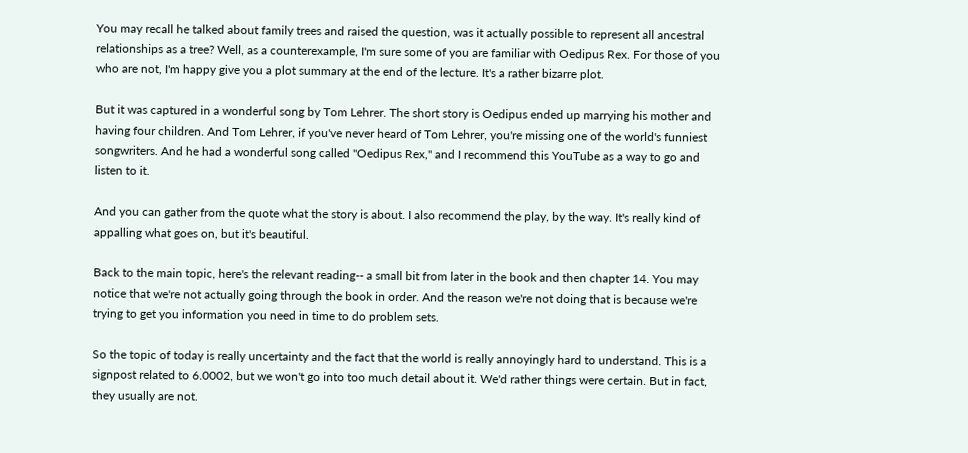You may recall he talked about family trees and raised the question, was it actually possible to represent all ancestral relationships as a tree? Well, as a counterexample, I'm sure some of you are familiar with Oedipus Rex. For those of you who are not, I'm happy give you a plot summary at the end of the lecture. It's a rather bizarre plot.

But it was captured in a wonderful song by Tom Lehrer. The short story is Oedipus ended up marrying his mother and having four children. And Tom Lehrer, if you've never heard of Tom Lehrer, you're missing one of the world's funniest songwriters. And he had a wonderful song called "Oedipus Rex," and I recommend this YouTube as a way to go and listen to it.

And you can gather from the quote what the story is about. I also recommend the play, by the way. It's really kind of appalling what goes on, but it's beautiful.

Back to the main topic, here's the relevant reading-- a small bit from later in the book and then chapter 14. You may notice that we're not actually going through the book in order. And the reason we're not doing that is because we're trying to get you information you need in time to do problem sets.

So the topic of today is really uncertainty and the fact that the world is really annoyingly hard to understand. This is a signpost related to 6.0002, but we won't go into too much detail about it. We'd rather things were certain. But in fact, they usually are not.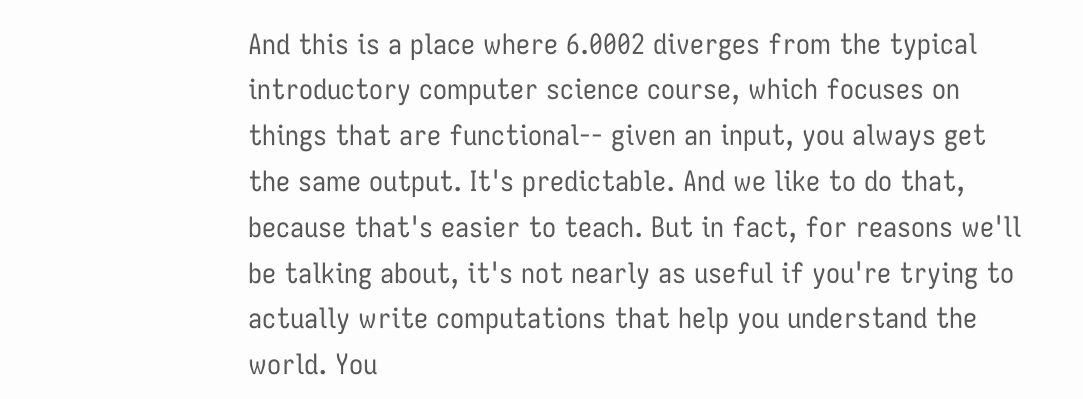And this is a place where 6.0002 diverges from the typical introductory computer science course, which focuses on things that are functional-- given an input, you always get the same output. It's predictable. And we like to do that, because that's easier to teach. But in fact, for reasons we'll be talking about, it's not nearly as useful if you're trying to actually write computations that help you understand the world. You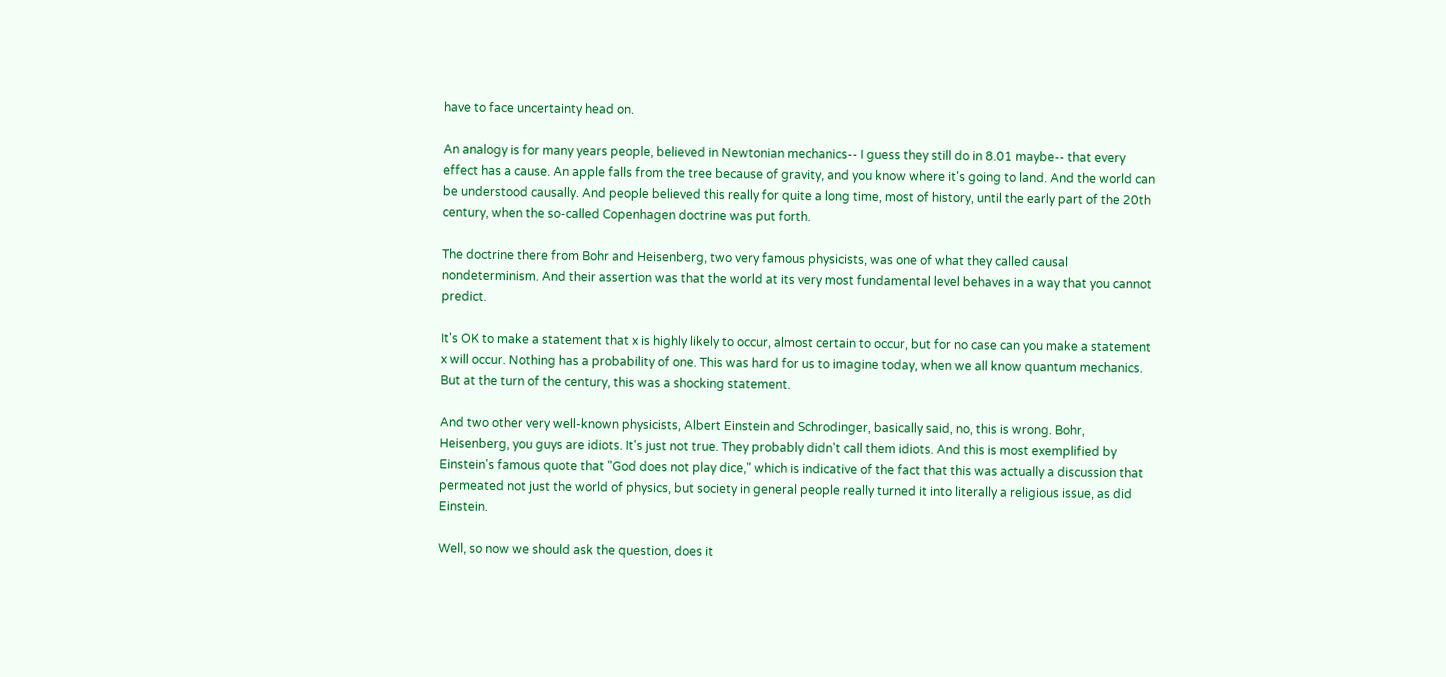have to face uncertainty head on.

An analogy is for many years people, believed in Newtonian mechanics-- I guess they still do in 8.01 maybe-- that every effect has a cause. An apple falls from the tree because of gravity, and you know where it's going to land. And the world can be understood causally. And people believed this really for quite a long time, most of history, until the early part of the 20th century, when the so-called Copenhagen doctrine was put forth.

The doctrine there from Bohr and Heisenberg, two very famous physicists, was one of what they called causal nondeterminism. And their assertion was that the world at its very most fundamental level behaves in a way that you cannot predict.

It's OK to make a statement that x is highly likely to occur, almost certain to occur, but for no case can you make a statement x will occur. Nothing has a probability of one. This was hard for us to imagine today, when we all know quantum mechanics. But at the turn of the century, this was a shocking statement.

And two other very well-known physicists, Albert Einstein and Schrodinger, basically said, no, this is wrong. Bohr, Heisenberg, you guys are idiots. It's just not true. They probably didn't call them idiots. And this is most exemplified by Einstein's famous quote that "God does not play dice," which is indicative of the fact that this was actually a discussion that permeated not just the world of physics, but society in general people really turned it into literally a religious issue, as did Einstein.

Well, so now we should ask the question, does it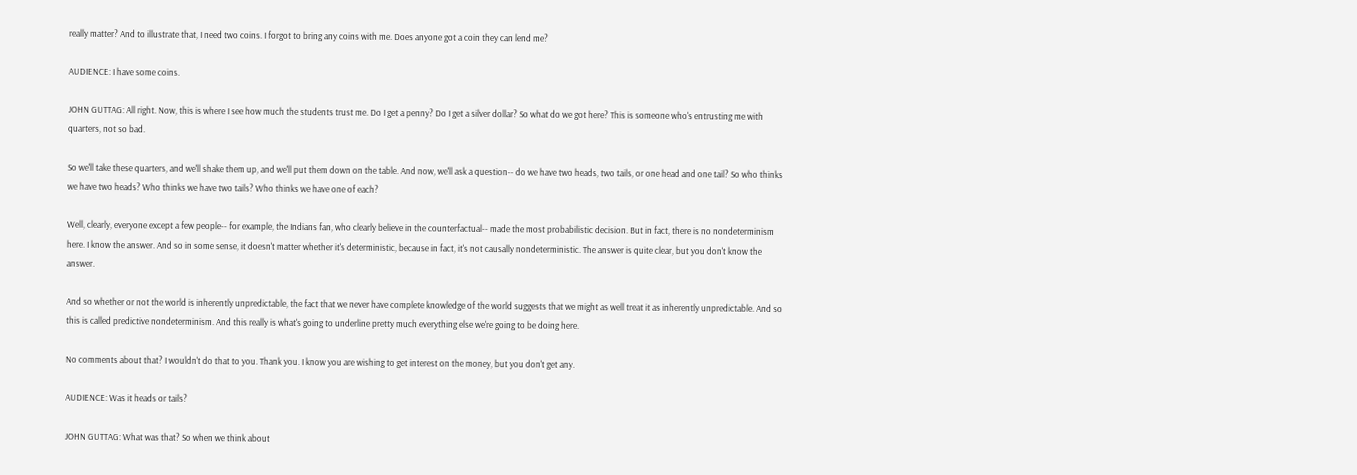really matter? And to illustrate that, I need two coins. I forgot to bring any coins with me. Does anyone got a coin they can lend me?

AUDIENCE: I have some coins.

JOHN GUTTAG: All right. Now, this is where I see how much the students trust me. Do I get a penny? Do I get a silver dollar? So what do we got here? This is someone who's entrusting me with quarters, not so bad.

So we'll take these quarters, and we'll shake them up, and we'll put them down on the table. And now, we'll ask a question-- do we have two heads, two tails, or one head and one tail? So who thinks we have two heads? Who thinks we have two tails? Who thinks we have one of each?

Well, clearly, everyone except a few people-- for example, the Indians fan, who clearly believe in the counterfactual-- made the most probabilistic decision. But in fact, there is no nondeterminism here. I know the answer. And so in some sense, it doesn't matter whether it's deterministic, because in fact, it's not causally nondeterministic. The answer is quite clear, but you don't know the answer.

And so whether or not the world is inherently unpredictable, the fact that we never have complete knowledge of the world suggests that we might as well treat it as inherently unpredictable. And so this is called predictive nondeterminism. And this really is what's going to underline pretty much everything else we're going to be doing here.

No comments about that? I wouldn't do that to you. Thank you. I know you are wishing to get interest on the money, but you don't get any.

AUDIENCE: Was it heads or tails?

JOHN GUTTAG: What was that? So when we think about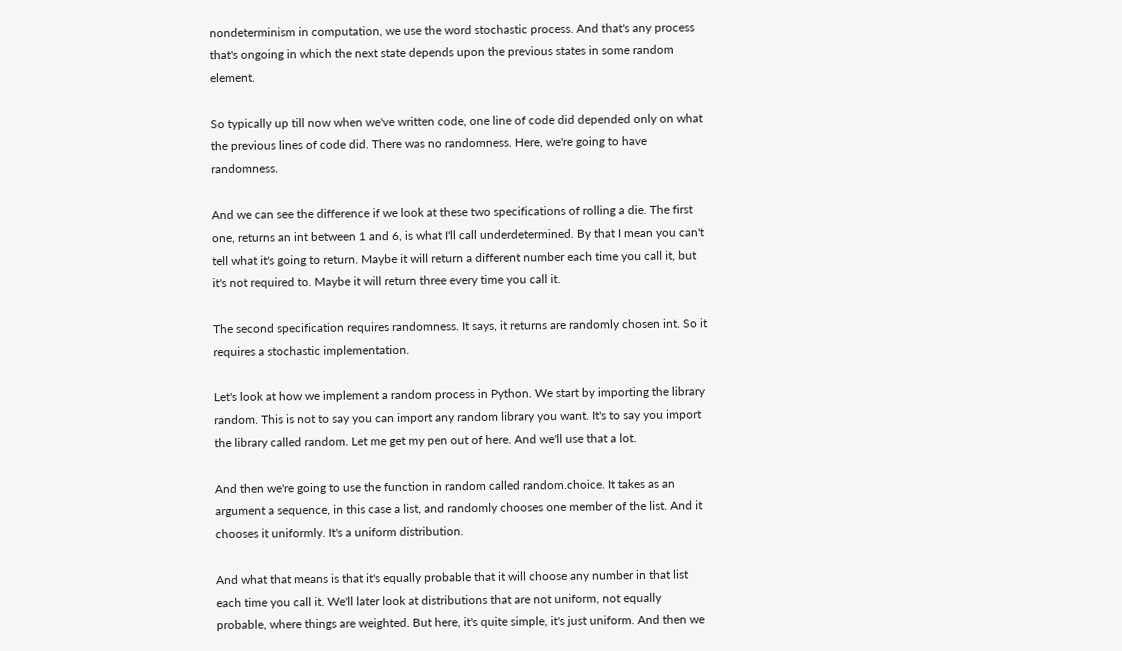nondeterminism in computation, we use the word stochastic process. And that's any process that's ongoing in which the next state depends upon the previous states in some random element.

So typically up till now when we've written code, one line of code did depended only on what the previous lines of code did. There was no randomness. Here, we're going to have randomness.

And we can see the difference if we look at these two specifications of rolling a die. The first one, returns an int between 1 and 6, is what I'll call underdetermined. By that I mean you can't tell what it's going to return. Maybe it will return a different number each time you call it, but it's not required to. Maybe it will return three every time you call it.

The second specification requires randomness. It says, it returns are randomly chosen int. So it requires a stochastic implementation.

Let's look at how we implement a random process in Python. We start by importing the library random. This is not to say you can import any random library you want. It's to say you import the library called random. Let me get my pen out of here. And we'll use that a lot.

And then we're going to use the function in random called random.choice. It takes as an argument a sequence, in this case a list, and randomly chooses one member of the list. And it chooses it uniformly. It's a uniform distribution.

And what that means is that it's equally probable that it will choose any number in that list each time you call it. We'll later look at distributions that are not uniform, not equally probable, where things are weighted. But here, it's quite simple, it's just uniform. And then we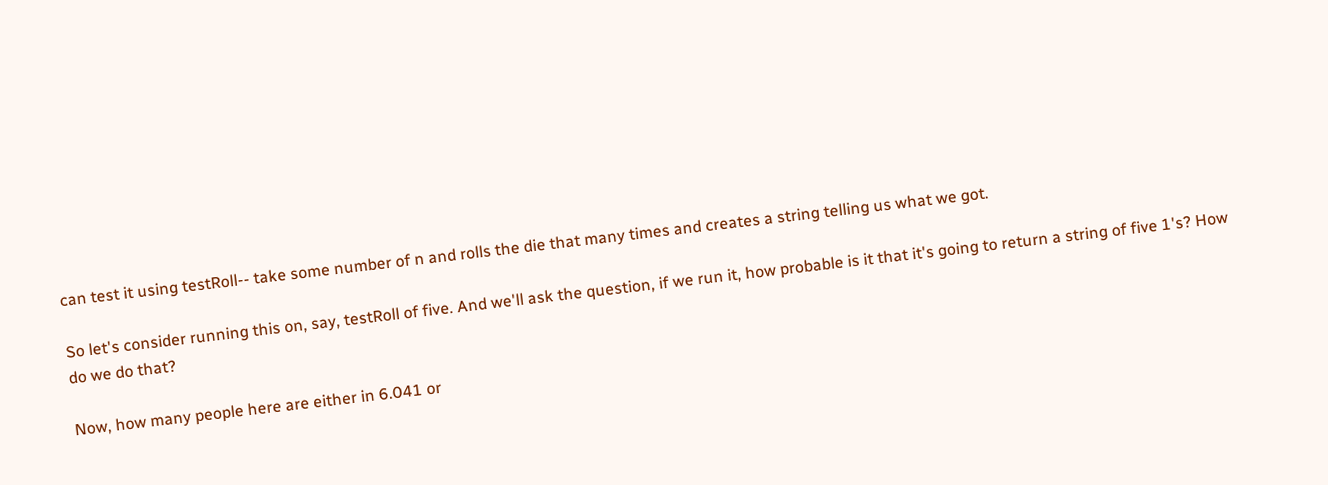can test it using testRoll-- take some number of n and rolls the die that many times and creates a string telling us what we got.

So let's consider running this on, say, testRoll of five. And we'll ask the question, if we run it, how probable is it that it's going to return a string of five 1's? How do we do that?

Now, how many people here are either in 6.041 or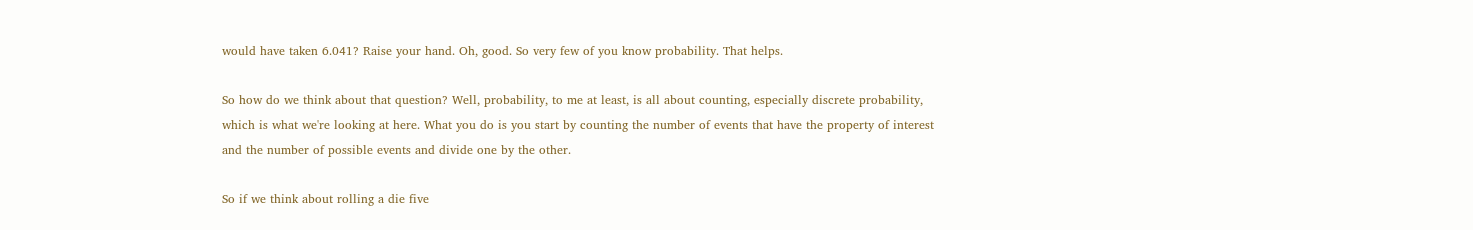would have taken 6.041? Raise your hand. Oh, good. So very few of you know probability. That helps.

So how do we think about that question? Well, probability, to me at least, is all about counting, especially discrete probability, which is what we're looking at here. What you do is you start by counting the number of events that have the property of interest and the number of possible events and divide one by the other.

So if we think about rolling a die five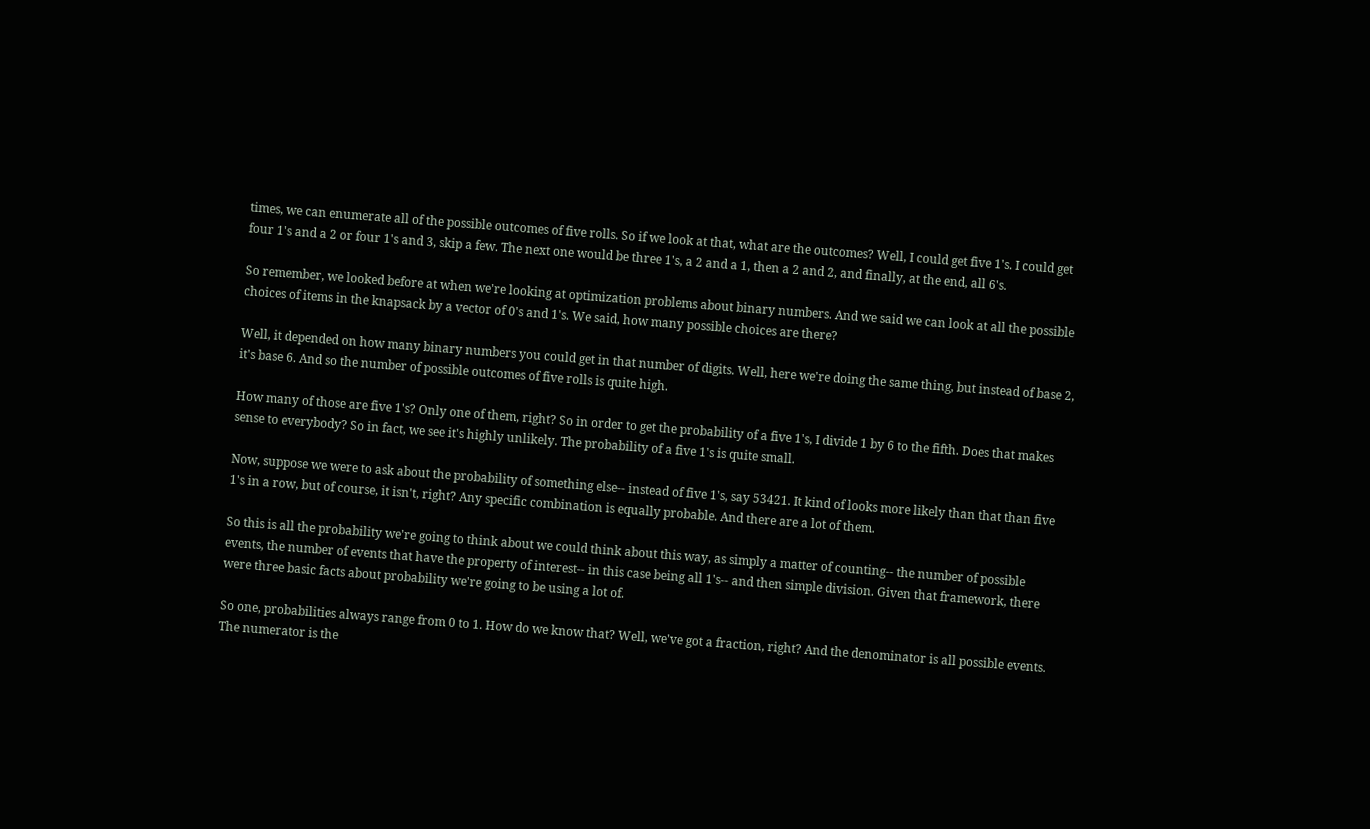times, we can enumerate all of the possible outcomes of five rolls. So if we look at that, what are the outcomes? Well, I could get five 1's. I could get four 1's and a 2 or four 1's and 3, skip a few. The next one would be three 1's, a 2 and a 1, then a 2 and 2, and finally, at the end, all 6's.

So remember, we looked before at when we're looking at optimization problems about binary numbers. And we said we can look at all the possible choices of items in the knapsack by a vector of 0's and 1's. We said, how many possible choices are there?

Well, it depended on how many binary numbers you could get in that number of digits. Well, here we're doing the same thing, but instead of base 2, it's base 6. And so the number of possible outcomes of five rolls is quite high.

How many of those are five 1's? Only one of them, right? So in order to get the probability of a five 1's, I divide 1 by 6 to the fifth. Does that makes sense to everybody? So in fact, we see it's highly unlikely. The probability of a five 1's is quite small.

Now, suppose we were to ask about the probability of something else-- instead of five 1's, say 53421. It kind of looks more likely than that than five 1's in a row, but of course, it isn't, right? Any specific combination is equally probable. And there are a lot of them.

So this is all the probability we're going to think about we could think about this way, as simply a matter of counting-- the number of possible events, the number of events that have the property of interest-- in this case being all 1's-- and then simple division. Given that framework, there were three basic facts about probability we're going to be using a lot of.

So one, probabilities always range from 0 to 1. How do we know that? Well, we've got a fraction, right? And the denominator is all possible events. The numerator is the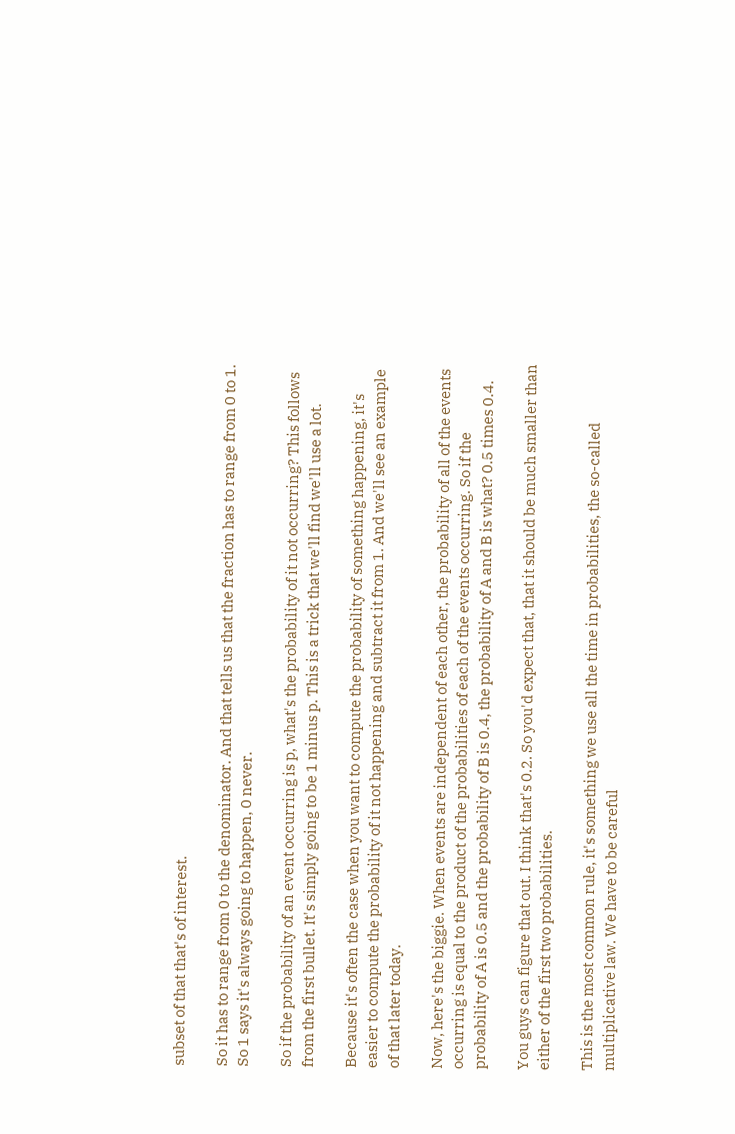subset of that that's of interest.

So it has to range from 0 to the denominator. And that tells us that the fraction has to range from 0 to 1. So 1 says it's always going to happen, 0 never.

So if the probability of an event occurring is p, what's the probability of it not occurring? This follows from the first bullet. It's simply going to be 1 minus p. This is a trick that we'll find we'll use a lot.

Because it's often the case when you want to compute the probability of something happening, it's easier to compute the probability of it not happening and subtract it from 1. And we'll see an example of that later today.

Now, here's the biggie. When events are independent of each other, the probability of all of the events occurring is equal to the product of the probabilities of each of the events occurring. So if the probability of A is 0.5 and the probability of B is 0.4, the probability of A and B is what? 0.5 times 0.4.

You guys can figure that out. I think that's 0.2. So you'd expect that, that it should be much smaller than either of the first two probabilities.

This is the most common rule, it's something we use all the time in probabilities, the so-called multiplicative law. We have to be careful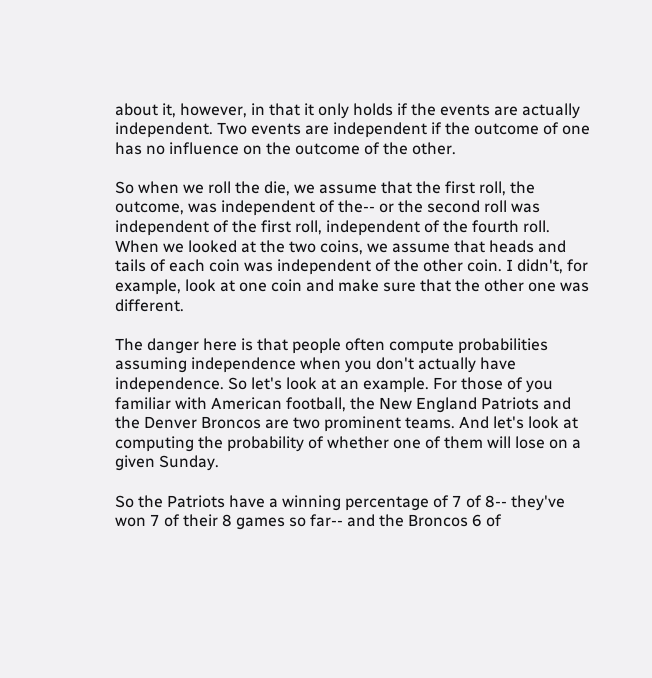about it, however, in that it only holds if the events are actually independent. Two events are independent if the outcome of one has no influence on the outcome of the other.

So when we roll the die, we assume that the first roll, the outcome, was independent of the-- or the second roll was independent of the first roll, independent of the fourth roll. When we looked at the two coins, we assume that heads and tails of each coin was independent of the other coin. I didn't, for example, look at one coin and make sure that the other one was different.

The danger here is that people often compute probabilities assuming independence when you don't actually have independence. So let's look at an example. For those of you familiar with American football, the New England Patriots and the Denver Broncos are two prominent teams. And let's look at computing the probability of whether one of them will lose on a given Sunday.

So the Patriots have a winning percentage of 7 of 8-- they've won 7 of their 8 games so far-- and the Broncos 6 of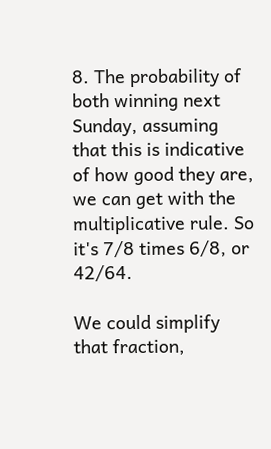8. The probability of both winning next Sunday, assuming that this is indicative of how good they are, we can get with the multiplicative rule. So it's 7/8 times 6/8, or 42/64.

We could simplify that fraction,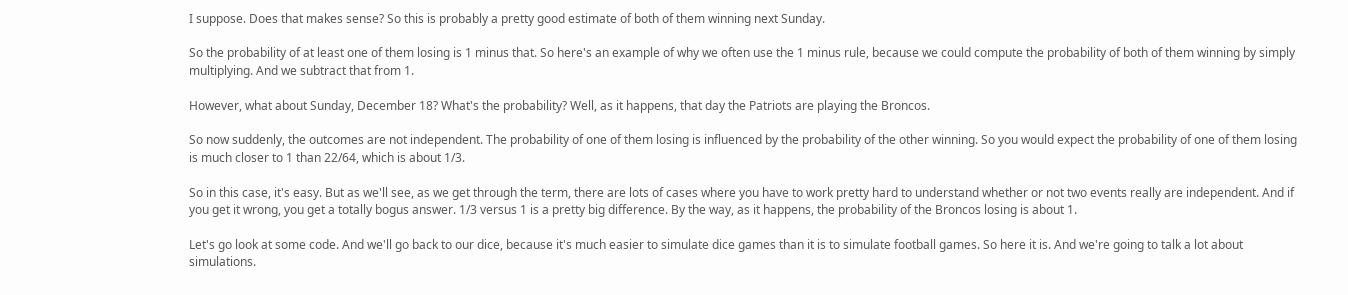I suppose. Does that makes sense? So this is probably a pretty good estimate of both of them winning next Sunday.

So the probability of at least one of them losing is 1 minus that. So here's an example of why we often use the 1 minus rule, because we could compute the probability of both of them winning by simply multiplying. And we subtract that from 1.

However, what about Sunday, December 18? What's the probability? Well, as it happens, that day the Patriots are playing the Broncos.

So now suddenly, the outcomes are not independent. The probability of one of them losing is influenced by the probability of the other winning. So you would expect the probability of one of them losing is much closer to 1 than 22/64, which is about 1/3.

So in this case, it's easy. But as we'll see, as we get through the term, there are lots of cases where you have to work pretty hard to understand whether or not two events really are independent. And if you get it wrong, you get a totally bogus answer. 1/3 versus 1 is a pretty big difference. By the way, as it happens, the probability of the Broncos losing is about 1.

Let's go look at some code. And we'll go back to our dice, because it's much easier to simulate dice games than it is to simulate football games. So here it is. And we're going to talk a lot about simulations.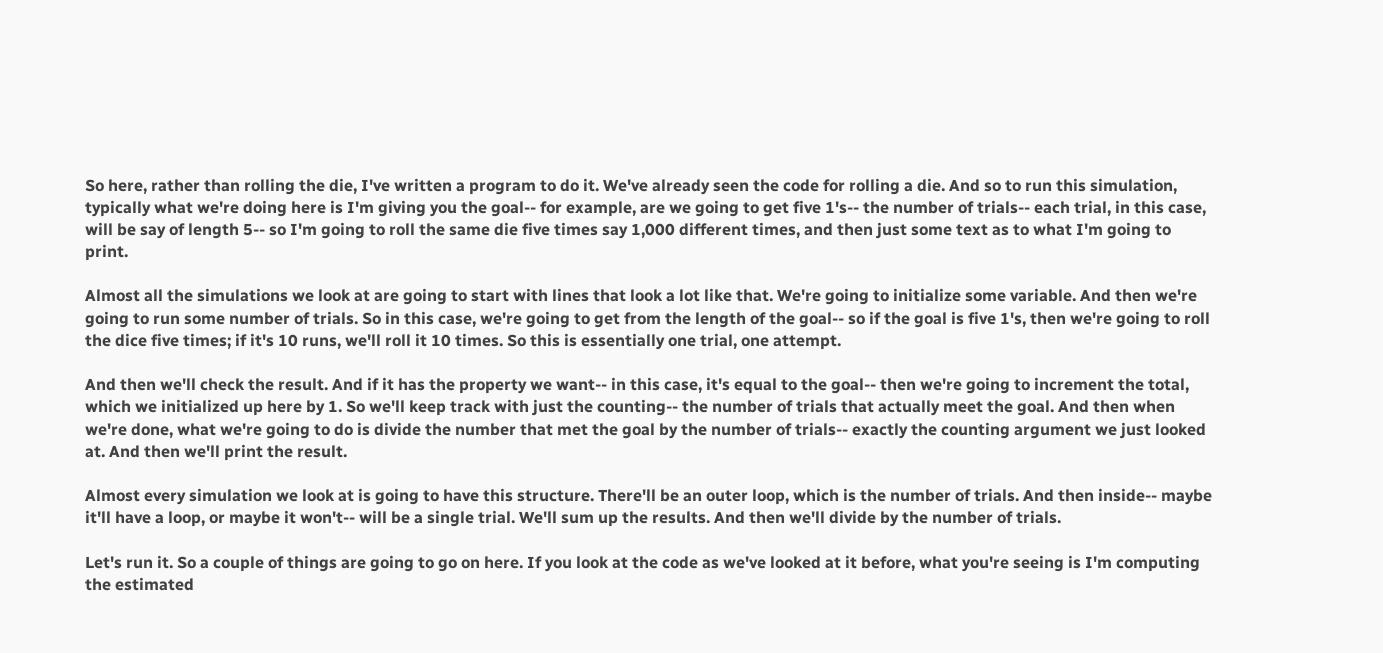So here, rather than rolling the die, I've written a program to do it. We've already seen the code for rolling a die. And so to run this simulation, typically what we're doing here is I'm giving you the goal-- for example, are we going to get five 1's-- the number of trials-- each trial, in this case, will be say of length 5-- so I'm going to roll the same die five times say 1,000 different times, and then just some text as to what I'm going to print.

Almost all the simulations we look at are going to start with lines that look a lot like that. We're going to initialize some variable. And then we're going to run some number of trials. So in this case, we're going to get from the length of the goal-- so if the goal is five 1's, then we're going to roll the dice five times; if it's 10 runs, we'll roll it 10 times. So this is essentially one trial, one attempt.

And then we'll check the result. And if it has the property we want-- in this case, it's equal to the goal-- then we're going to increment the total, which we initialized up here by 1. So we'll keep track with just the counting-- the number of trials that actually meet the goal. And then when we're done, what we're going to do is divide the number that met the goal by the number of trials-- exactly the counting argument we just looked at. And then we'll print the result.

Almost every simulation we look at is going to have this structure. There'll be an outer loop, which is the number of trials. And then inside-- maybe it'll have a loop, or maybe it won't-- will be a single trial. We'll sum up the results. And then we'll divide by the number of trials.

Let's run it. So a couple of things are going to go on here. If you look at the code as we've looked at it before, what you're seeing is I'm computing the estimated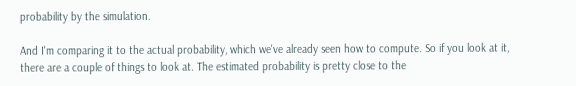probability by the simulation.

And I'm comparing it to the actual probability, which we've already seen how to compute. So if you look at it, there are a couple of things to look at. The estimated probability is pretty close to the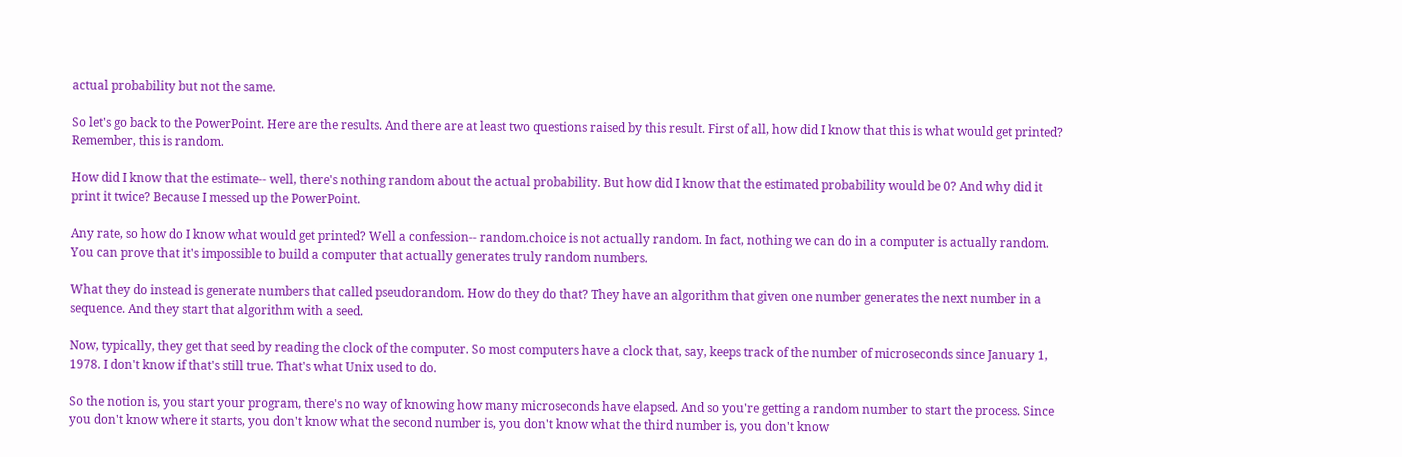actual probability but not the same.

So let's go back to the PowerPoint. Here are the results. And there are at least two questions raised by this result. First of all, how did I know that this is what would get printed? Remember, this is random.

How did I know that the estimate-- well, there's nothing random about the actual probability. But how did I know that the estimated probability would be 0? And why did it print it twice? Because I messed up the PowerPoint.

Any rate, so how do I know what would get printed? Well a confession-- random.choice is not actually random. In fact, nothing we can do in a computer is actually random. You can prove that it's impossible to build a computer that actually generates truly random numbers.

What they do instead is generate numbers that called pseudorandom. How do they do that? They have an algorithm that given one number generates the next number in a sequence. And they start that algorithm with a seed.

Now, typically, they get that seed by reading the clock of the computer. So most computers have a clock that, say, keeps track of the number of microseconds since January 1, 1978. I don't know if that's still true. That's what Unix used to do.

So the notion is, you start your program, there's no way of knowing how many microseconds have elapsed. And so you're getting a random number to start the process. Since you don't know where it starts, you don't know what the second number is, you don't know what the third number is, you don't know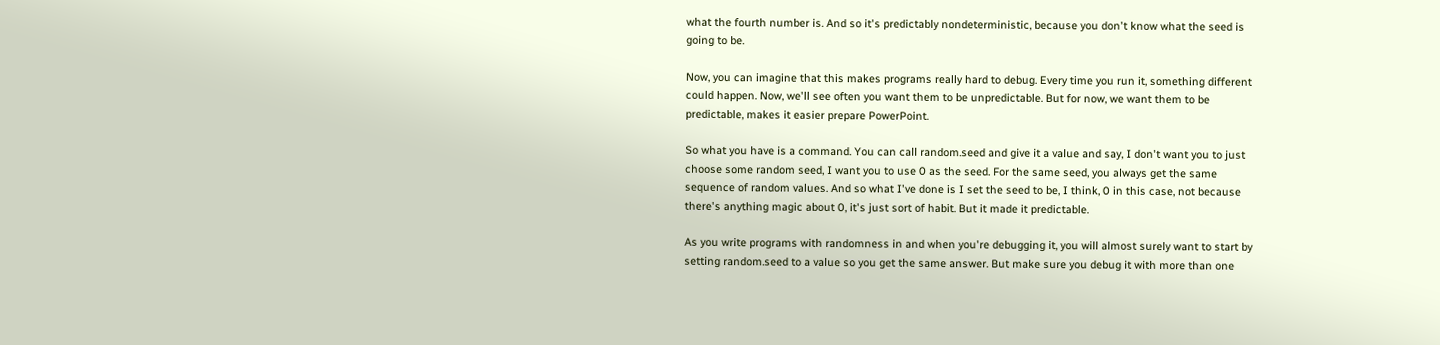what the fourth number is. And so it's predictably nondeterministic, because you don't know what the seed is going to be.

Now, you can imagine that this makes programs really hard to debug. Every time you run it, something different could happen. Now, we'll see often you want them to be unpredictable. But for now, we want them to be predictable, makes it easier prepare PowerPoint.

So what you have is a command. You can call random.seed and give it a value and say, I don't want you to just choose some random seed, I want you to use 0 as the seed. For the same seed, you always get the same sequence of random values. And so what I've done is I set the seed to be, I think, 0 in this case, not because there's anything magic about 0, it's just sort of habit. But it made it predictable.

As you write programs with randomness in and when you're debugging it, you will almost surely want to start by setting random.seed to a value so you get the same answer. But make sure you debug it with more than one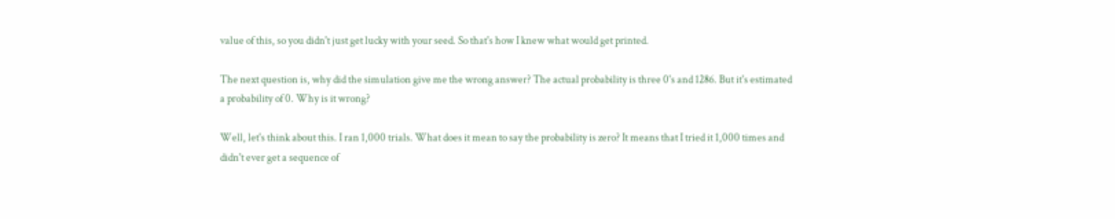value of this, so you didn't just get lucky with your seed. So that's how I knew what would get printed.

The next question is, why did the simulation give me the wrong answer? The actual probability is three 0's and 1286. But it's estimated a probability of 0. Why is it wrong?

Well, let's think about this. I ran 1,000 trials. What does it mean to say the probability is zero? It means that I tried it 1,000 times and didn't ever get a sequence of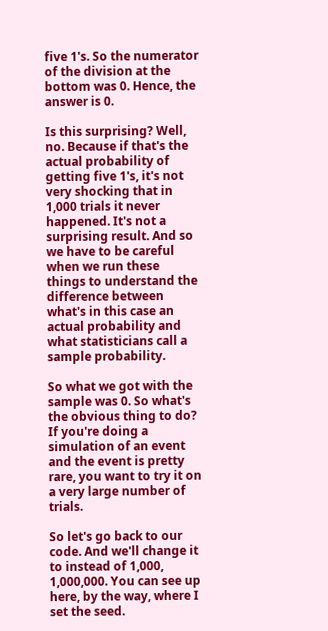five 1's. So the numerator of the division at the bottom was 0. Hence, the answer is 0.

Is this surprising? Well, no. Because if that's the actual probability of getting five 1's, it's not very shocking that in 1,000 trials it never happened. It's not a surprising result. And so we have to be careful when we run these things to understand the difference between what's in this case an actual probability and what statisticians call a sample probability.

So what we got with the sample was 0. So what's the obvious thing to do? If you're doing a simulation of an event and the event is pretty rare, you want to try it on a very large number of trials.

So let's go back to our code. And we'll change it to instead of 1,000, 1,000,000. You can see up here, by the way, where I set the seed.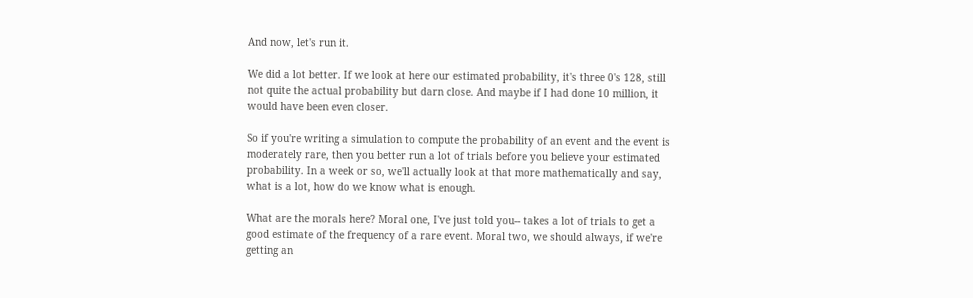And now, let's run it.

We did a lot better. If we look at here our estimated probability, it's three 0's 128, still not quite the actual probability but darn close. And maybe if I had done 10 million, it would have been even closer.

So if you're writing a simulation to compute the probability of an event and the event is moderately rare, then you better run a lot of trials before you believe your estimated probability. In a week or so, we'll actually look at that more mathematically and say, what is a lot, how do we know what is enough.

What are the morals here? Moral one, I've just told you-- takes a lot of trials to get a good estimate of the frequency of a rare event. Moral two, we should always, if we're getting an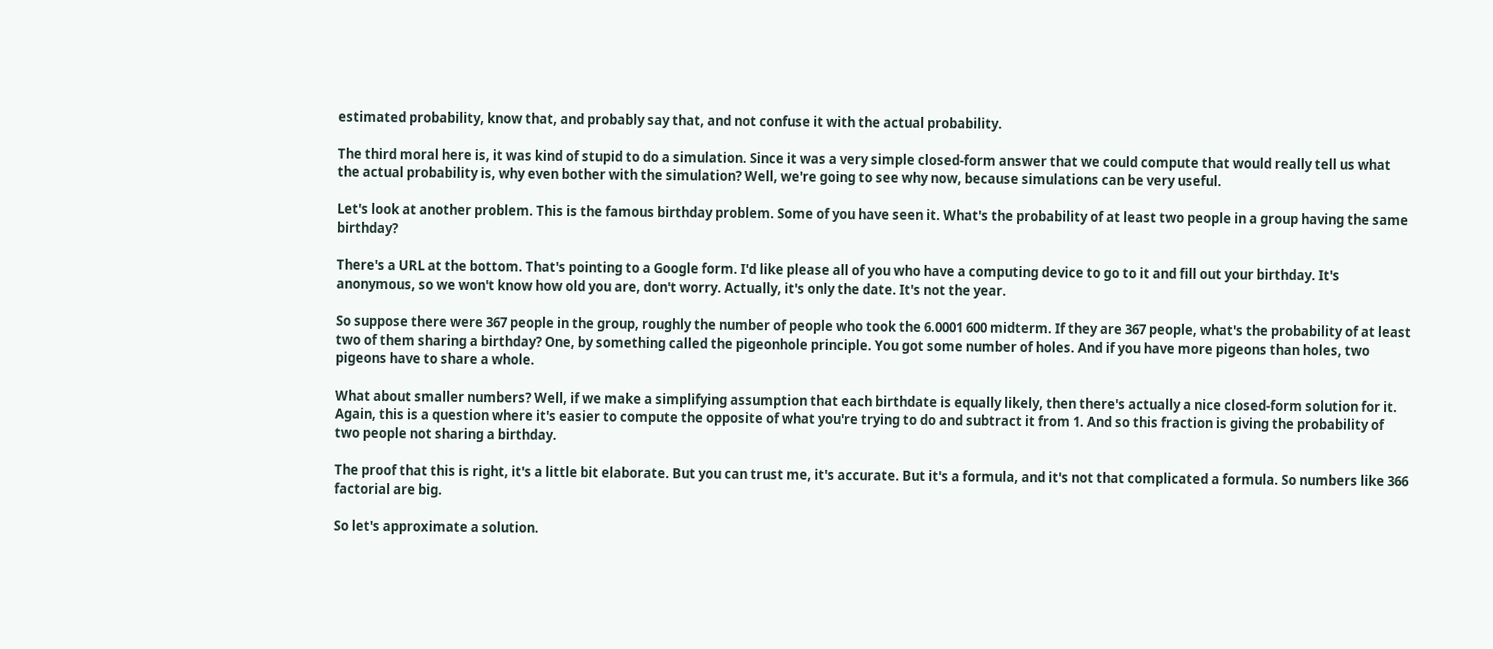estimated probability, know that, and probably say that, and not confuse it with the actual probability.

The third moral here is, it was kind of stupid to do a simulation. Since it was a very simple closed-form answer that we could compute that would really tell us what the actual probability is, why even bother with the simulation? Well, we're going to see why now, because simulations can be very useful.

Let's look at another problem. This is the famous birthday problem. Some of you have seen it. What's the probability of at least two people in a group having the same birthday?

There's a URL at the bottom. That's pointing to a Google form. I'd like please all of you who have a computing device to go to it and fill out your birthday. It's anonymous, so we won't know how old you are, don't worry. Actually, it's only the date. It's not the year.

So suppose there were 367 people in the group, roughly the number of people who took the 6.0001 600 midterm. If they are 367 people, what's the probability of at least two of them sharing a birthday? One, by something called the pigeonhole principle. You got some number of holes. And if you have more pigeons than holes, two pigeons have to share a whole.

What about smaller numbers? Well, if we make a simplifying assumption that each birthdate is equally likely, then there's actually a nice closed-form solution for it. Again, this is a question where it's easier to compute the opposite of what you're trying to do and subtract it from 1. And so this fraction is giving the probability of two people not sharing a birthday.

The proof that this is right, it's a little bit elaborate. But you can trust me, it's accurate. But it's a formula, and it's not that complicated a formula. So numbers like 366 factorial are big.

So let's approximate a solution.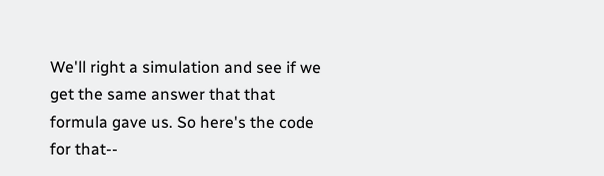We'll right a simulation and see if we get the same answer that that formula gave us. So here's the code for that--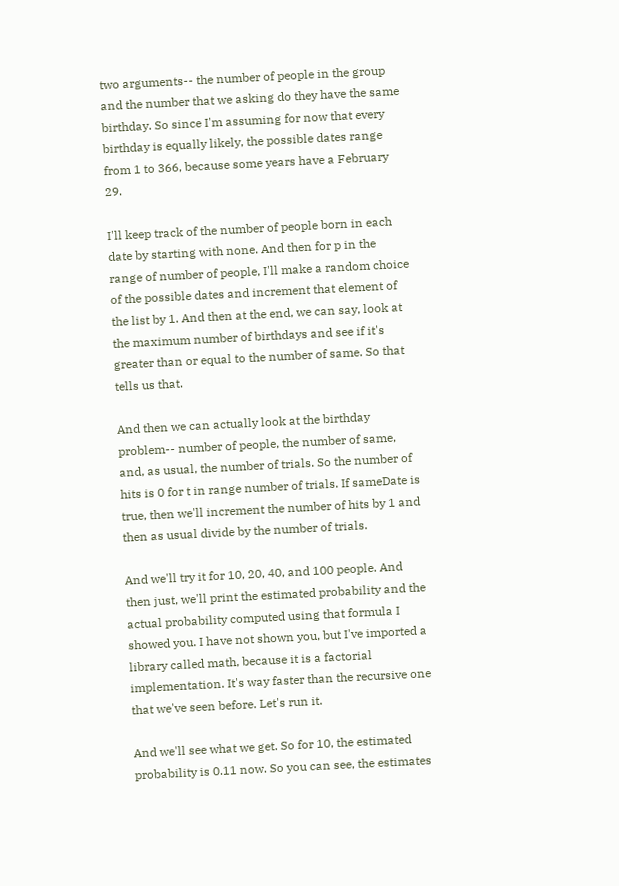two arguments-- the number of people in the group and the number that we asking do they have the same birthday. So since I'm assuming for now that every birthday is equally likely, the possible dates range from 1 to 366, because some years have a February 29.

I'll keep track of the number of people born in each date by starting with none. And then for p in the range of number of people, I'll make a random choice of the possible dates and increment that element of the list by 1. And then at the end, we can say, look at the maximum number of birthdays and see if it's greater than or equal to the number of same. So that tells us that.

And then we can actually look at the birthday problem-- number of people, the number of same, and, as usual, the number of trials. So the number of hits is 0 for t in range number of trials. If sameDate is true, then we'll increment the number of hits by 1 and then as usual divide by the number of trials.

And we'll try it for 10, 20, 40, and 100 people. And then just, we'll print the estimated probability and the actual probability computed using that formula I showed you. I have not shown you, but I've imported a library called math, because it is a factorial implementation. It's way faster than the recursive one that we've seen before. Let's run it.

And we'll see what we get. So for 10, the estimated probability is 0.11 now. So you can see, the estimates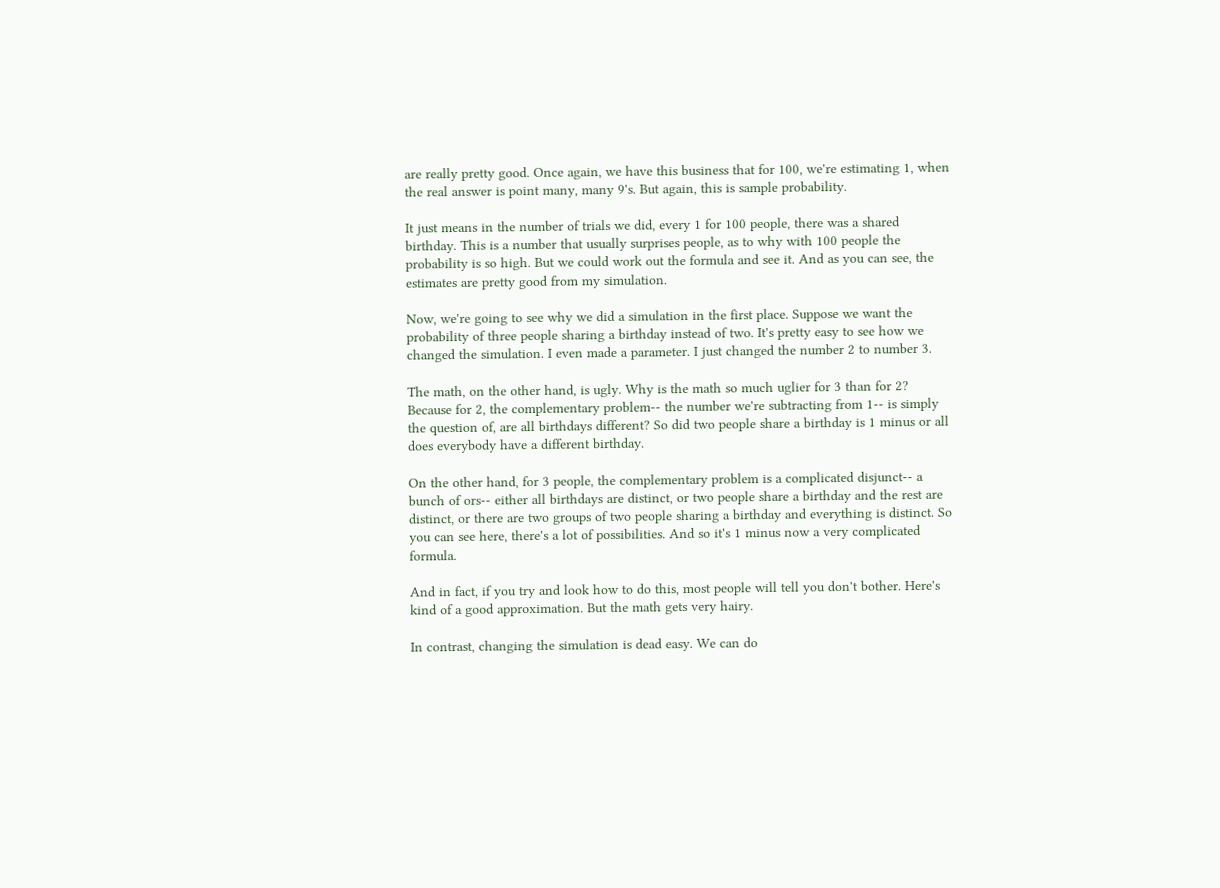are really pretty good. Once again, we have this business that for 100, we're estimating 1, when the real answer is point many, many 9's. But again, this is sample probability.

It just means in the number of trials we did, every 1 for 100 people, there was a shared birthday. This is a number that usually surprises people, as to why with 100 people the probability is so high. But we could work out the formula and see it. And as you can see, the estimates are pretty good from my simulation.

Now, we're going to see why we did a simulation in the first place. Suppose we want the probability of three people sharing a birthday instead of two. It's pretty easy to see how we changed the simulation. I even made a parameter. I just changed the number 2 to number 3.

The math, on the other hand, is ugly. Why is the math so much uglier for 3 than for 2? Because for 2, the complementary problem-- the number we're subtracting from 1-- is simply the question of, are all birthdays different? So did two people share a birthday is 1 minus or all does everybody have a different birthday.

On the other hand, for 3 people, the complementary problem is a complicated disjunct-- a bunch of ors-- either all birthdays are distinct, or two people share a birthday and the rest are distinct, or there are two groups of two people sharing a birthday and everything is distinct. So you can see here, there's a lot of possibilities. And so it's 1 minus now a very complicated formula.

And in fact, if you try and look how to do this, most people will tell you don't bother. Here's kind of a good approximation. But the math gets very hairy.

In contrast, changing the simulation is dead easy. We can do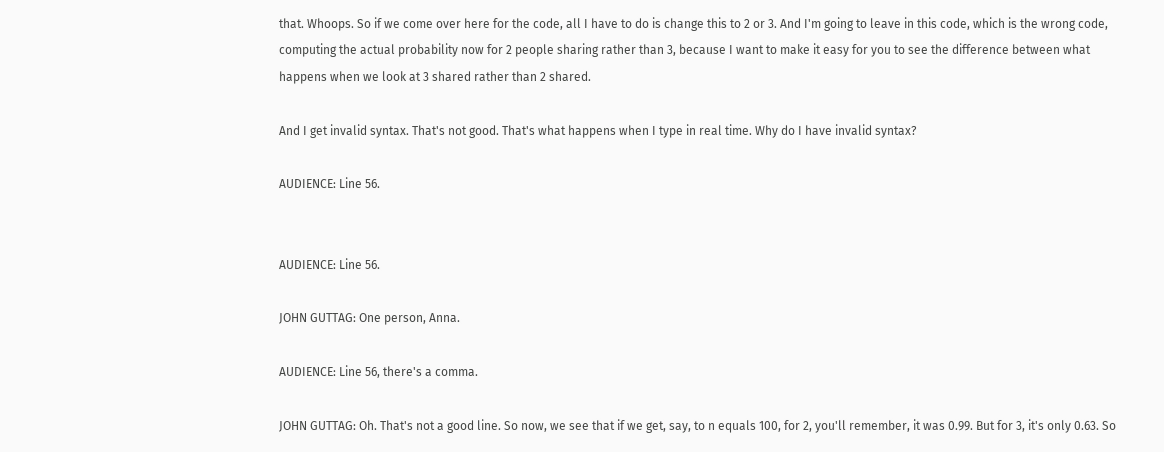that. Whoops. So if we come over here for the code, all I have to do is change this to 2 or 3. And I'm going to leave in this code, which is the wrong code, computing the actual probability now for 2 people sharing rather than 3, because I want to make it easy for you to see the difference between what happens when we look at 3 shared rather than 2 shared.

And I get invalid syntax. That's not good. That's what happens when I type in real time. Why do I have invalid syntax?

AUDIENCE: Line 56.


AUDIENCE: Line 56.

JOHN GUTTAG: One person, Anna.

AUDIENCE: Line 56, there's a comma.

JOHN GUTTAG: Oh. That's not a good line. So now, we see that if we get, say, to n equals 100, for 2, you'll remember, it was 0.99. But for 3, it's only 0.63. So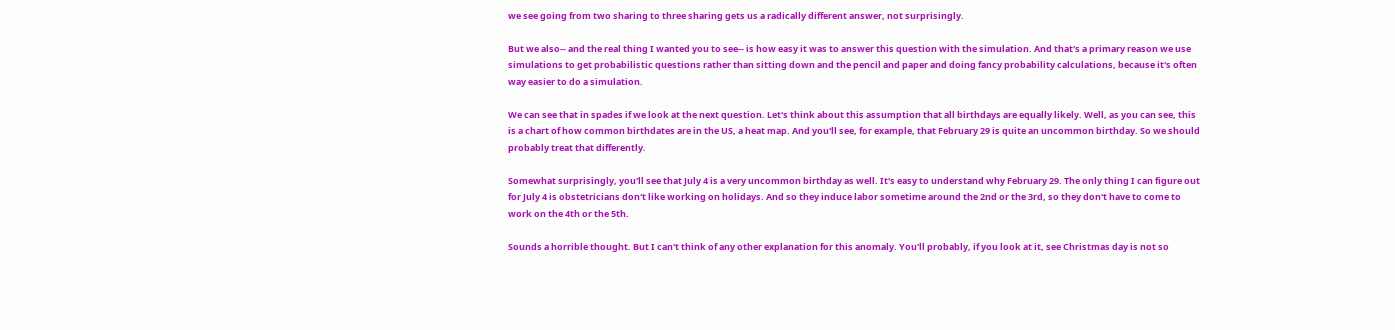we see going from two sharing to three sharing gets us a radically different answer, not surprisingly.

But we also-- and the real thing I wanted you to see-- is how easy it was to answer this question with the simulation. And that's a primary reason we use simulations to get probabilistic questions rather than sitting down and the pencil and paper and doing fancy probability calculations, because it's often way easier to do a simulation.

We can see that in spades if we look at the next question. Let's think about this assumption that all birthdays are equally likely. Well, as you can see, this is a chart of how common birthdates are in the US, a heat map. And you'll see, for example, that February 29 is quite an uncommon birthday. So we should probably treat that differently.

Somewhat surprisingly, you'll see that July 4 is a very uncommon birthday as well. It's easy to understand why February 29. The only thing I can figure out for July 4 is obstetricians don't like working on holidays. And so they induce labor sometime around the 2nd or the 3rd, so they don't have to come to work on the 4th or the 5th.

Sounds a horrible thought. But I can't think of any other explanation for this anomaly. You'll probably, if you look at it, see Christmas day is not so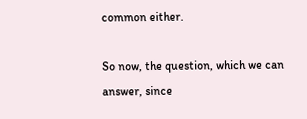common either.

So now, the question, which we can answer, since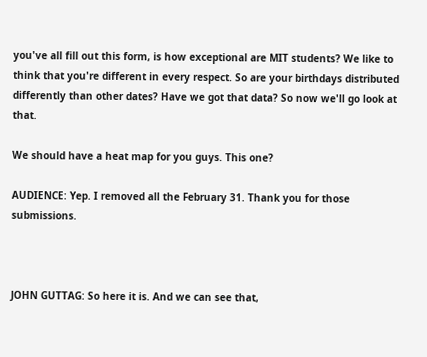you've all fill out this form, is how exceptional are MIT students? We like to think that you're different in every respect. So are your birthdays distributed differently than other dates? Have we got that data? So now we'll go look at that.

We should have a heat map for you guys. This one?

AUDIENCE: Yep. I removed all the February 31. Thank you for those submissions.



JOHN GUTTAG: So here it is. And we can see that,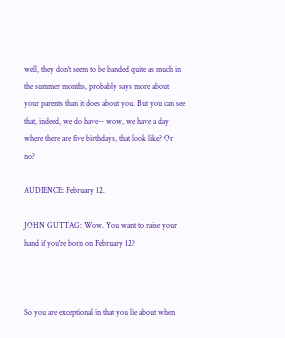well, they don't seem to be banded quite as much in the summer months, probably says more about your parents than it does about you. But you can see that, indeed, we do have-- wow, we have a day where there are five birthdays, that look like? Or no?

AUDIENCE: February 12.

JOHN GUTTAG: Wow. You want to raise your hand if you're born on February 12?



So you are exceptional in that you lie about when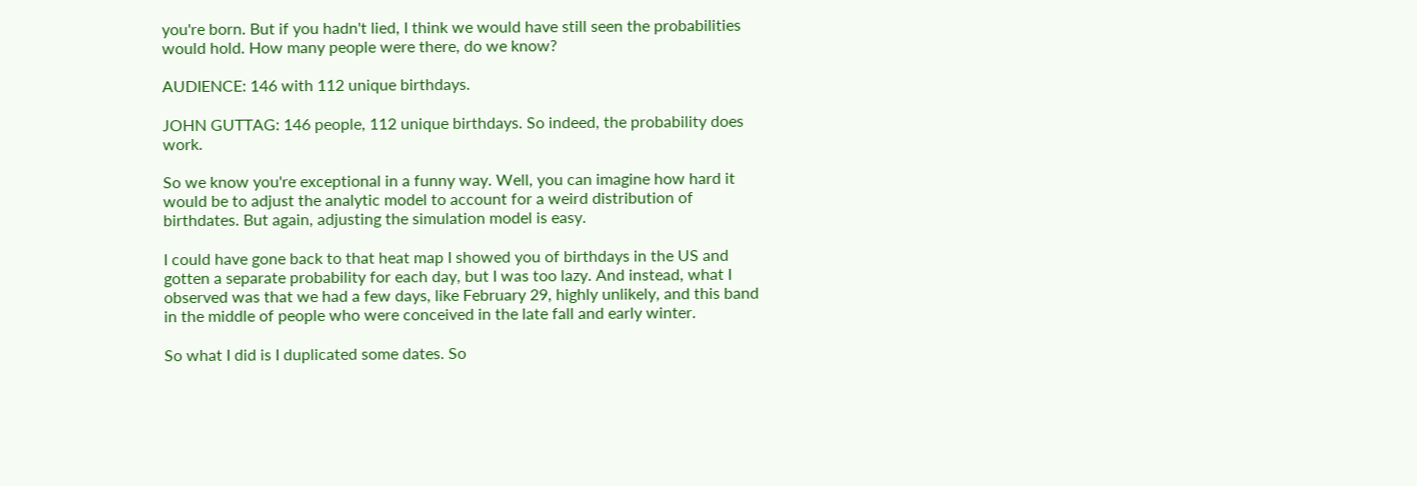you're born. But if you hadn't lied, I think we would have still seen the probabilities would hold. How many people were there, do we know?

AUDIENCE: 146 with 112 unique birthdays.

JOHN GUTTAG: 146 people, 112 unique birthdays. So indeed, the probability does work.

So we know you're exceptional in a funny way. Well, you can imagine how hard it would be to adjust the analytic model to account for a weird distribution of birthdates. But again, adjusting the simulation model is easy.

I could have gone back to that heat map I showed you of birthdays in the US and gotten a separate probability for each day, but I was too lazy. And instead, what I observed was that we had a few days, like February 29, highly unlikely, and this band in the middle of people who were conceived in the late fall and early winter.

So what I did is I duplicated some dates. So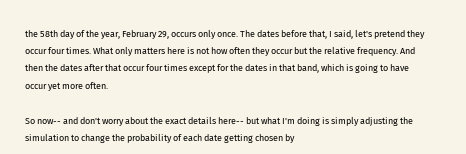the 58th day of the year, February 29, occurs only once. The dates before that, I said, let's pretend they occur four times. What only matters here is not how often they occur but the relative frequency. And then the dates after that occur four times except for the dates in that band, which is going to have occur yet more often.

So now-- and don't worry about the exact details here-- but what I'm doing is simply adjusting the simulation to change the probability of each date getting chosen by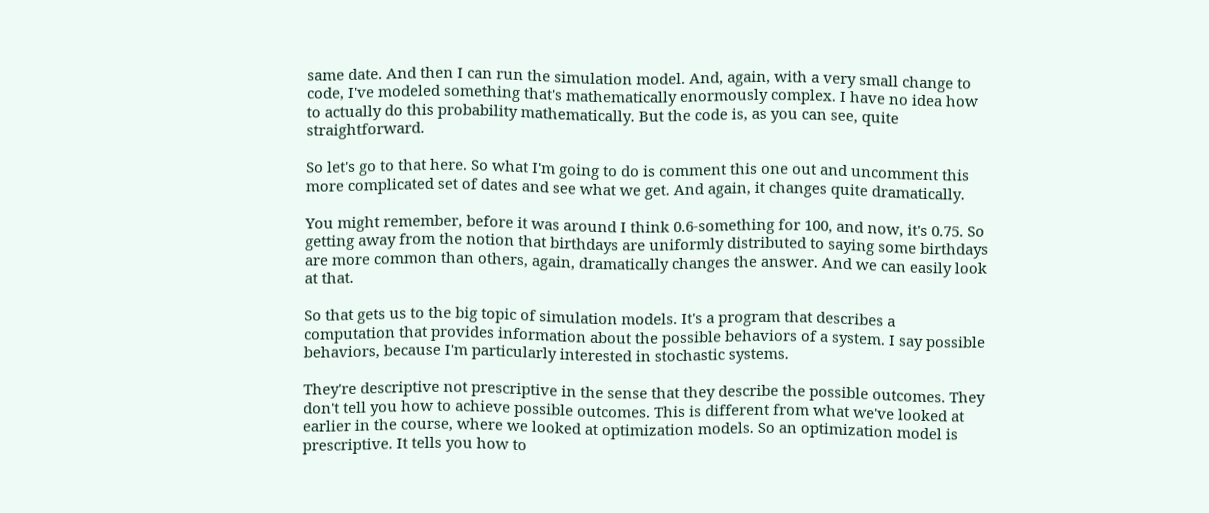same date. And then I can run the simulation model. And, again, with a very small change to code, I've modeled something that's mathematically enormously complex. I have no idea how to actually do this probability mathematically. But the code is, as you can see, quite straightforward.

So let's go to that here. So what I'm going to do is comment this one out and uncomment this more complicated set of dates and see what we get. And again, it changes quite dramatically.

You might remember, before it was around I think 0.6-something for 100, and now, it's 0.75. So getting away from the notion that birthdays are uniformly distributed to saying some birthdays are more common than others, again, dramatically changes the answer. And we can easily look at that.

So that gets us to the big topic of simulation models. It's a program that describes a computation that provides information about the possible behaviors of a system. I say possible behaviors, because I'm particularly interested in stochastic systems.

They're descriptive not prescriptive in the sense that they describe the possible outcomes. They don't tell you how to achieve possible outcomes. This is different from what we've looked at earlier in the course, where we looked at optimization models. So an optimization model is prescriptive. It tells you how to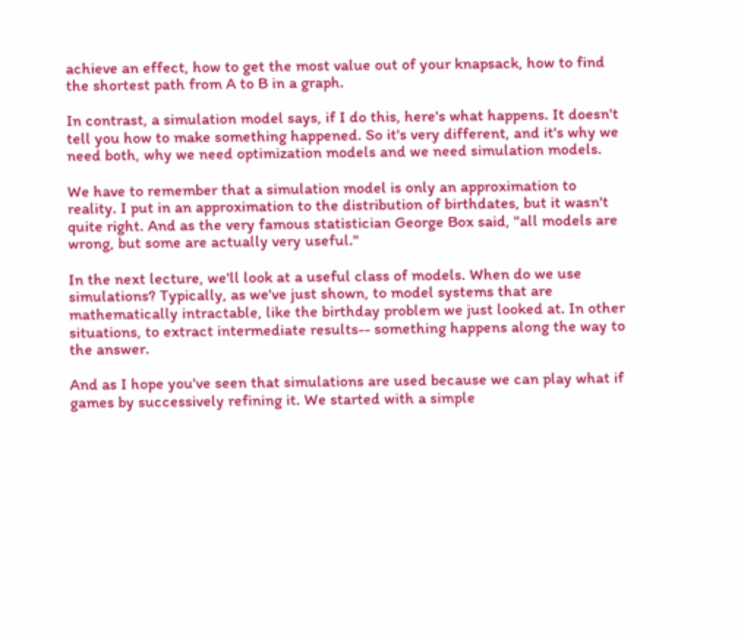achieve an effect, how to get the most value out of your knapsack, how to find the shortest path from A to B in a graph.

In contrast, a simulation model says, if I do this, here's what happens. It doesn't tell you how to make something happened. So it's very different, and it's why we need both, why we need optimization models and we need simulation models.

We have to remember that a simulation model is only an approximation to reality. I put in an approximation to the distribution of birthdates, but it wasn't quite right. And as the very famous statistician George Box said, "all models are wrong, but some are actually very useful."

In the next lecture, we'll look at a useful class of models. When do we use simulations? Typically, as we've just shown, to model systems that are mathematically intractable, like the birthday problem we just looked at. In other situations, to extract intermediate results-- something happens along the way to the answer.

And as I hope you've seen that simulations are used because we can play what if games by successively refining it. We started with a simple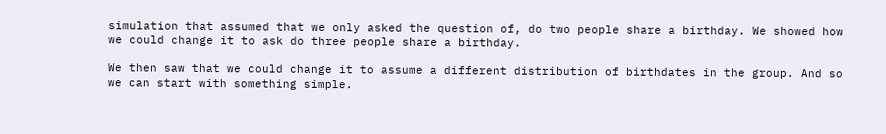simulation that assumed that we only asked the question of, do two people share a birthday. We showed how we could change it to ask do three people share a birthday.

We then saw that we could change it to assume a different distribution of birthdates in the group. And so we can start with something simple.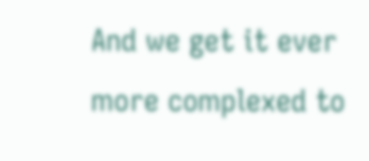And we get it ever more complexed to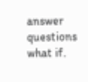answer questions what if.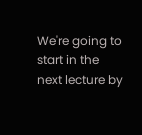We're going to start in the next lecture by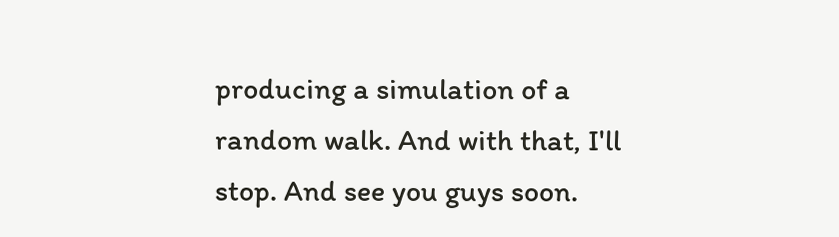producing a simulation of a random walk. And with that, I'll stop. And see you guys soon.